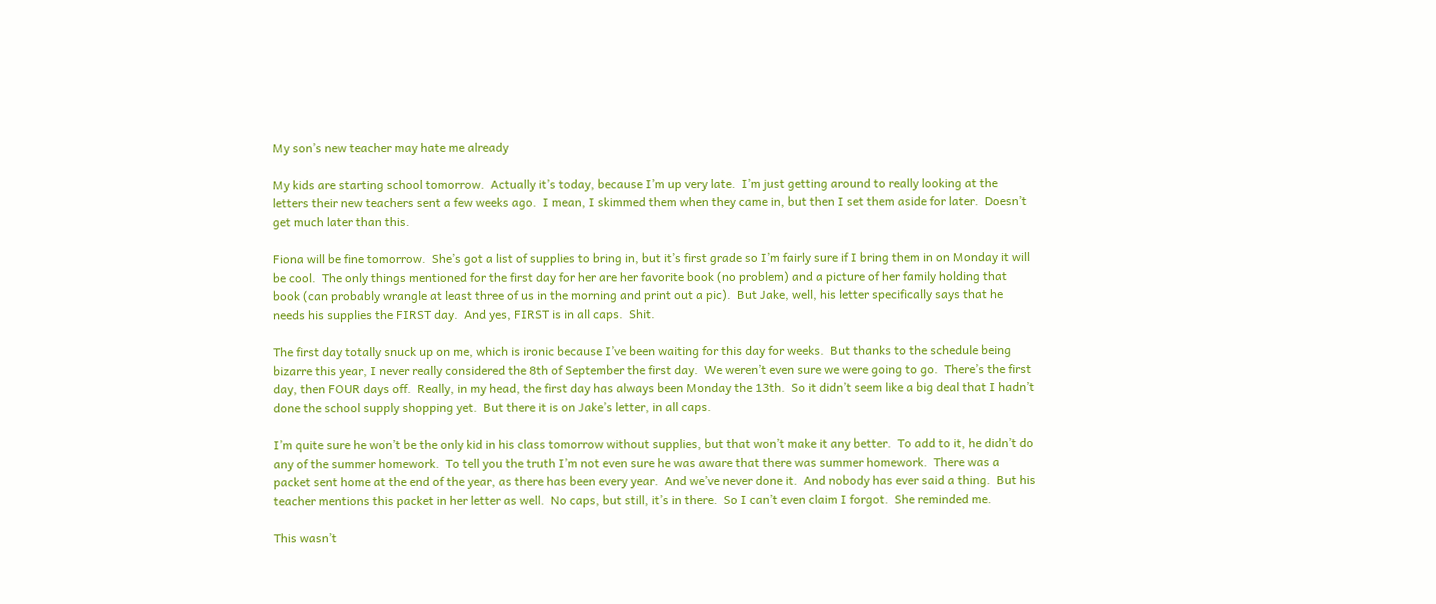My son’s new teacher may hate me already

My kids are starting school tomorrow.  Actually it’s today, because I’m up very late.  I’m just getting around to really looking at the letters their new teachers sent a few weeks ago.  I mean, I skimmed them when they came in, but then I set them aside for later.  Doesn’t get much later than this.

Fiona will be fine tomorrow.  She’s got a list of supplies to bring in, but it’s first grade so I’m fairly sure if I bring them in on Monday it will be cool.  The only things mentioned for the first day for her are her favorite book (no problem) and a picture of her family holding that book (can probably wrangle at least three of us in the morning and print out a pic).  But Jake, well, his letter specifically says that he needs his supplies the FIRST day.  And yes, FIRST is in all caps.  Shit.

The first day totally snuck up on me, which is ironic because I’ve been waiting for this day for weeks.  But thanks to the schedule being bizarre this year, I never really considered the 8th of September the first day.  We weren’t even sure we were going to go.  There’s the first day, then FOUR days off.  Really, in my head, the first day has always been Monday the 13th.  So it didn’t seem like a big deal that I hadn’t done the school supply shopping yet.  But there it is on Jake’s letter, in all caps.

I’m quite sure he won’t be the only kid in his class tomorrow without supplies, but that won’t make it any better.  To add to it, he didn’t do any of the summer homework.  To tell you the truth I’m not even sure he was aware that there was summer homework.  There was a packet sent home at the end of the year, as there has been every year.  And we’ve never done it.  And nobody has ever said a thing.  But his teacher mentions this packet in her letter as well.  No caps, but still, it’s in there.  So I can’t even claim I forgot.  She reminded me.

This wasn’t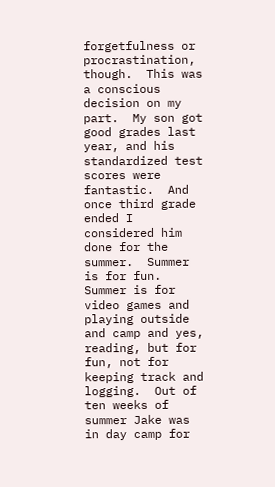forgetfulness or procrastination, though.  This was a conscious decision on my part.  My son got good grades last year, and his standardized test scores were fantastic.  And once third grade ended I considered him done for the summer.  Summer is for fun.  Summer is for video games and playing outside and camp and yes, reading, but for fun, not for keeping track and logging.  Out of ten weeks of summer Jake was in day camp for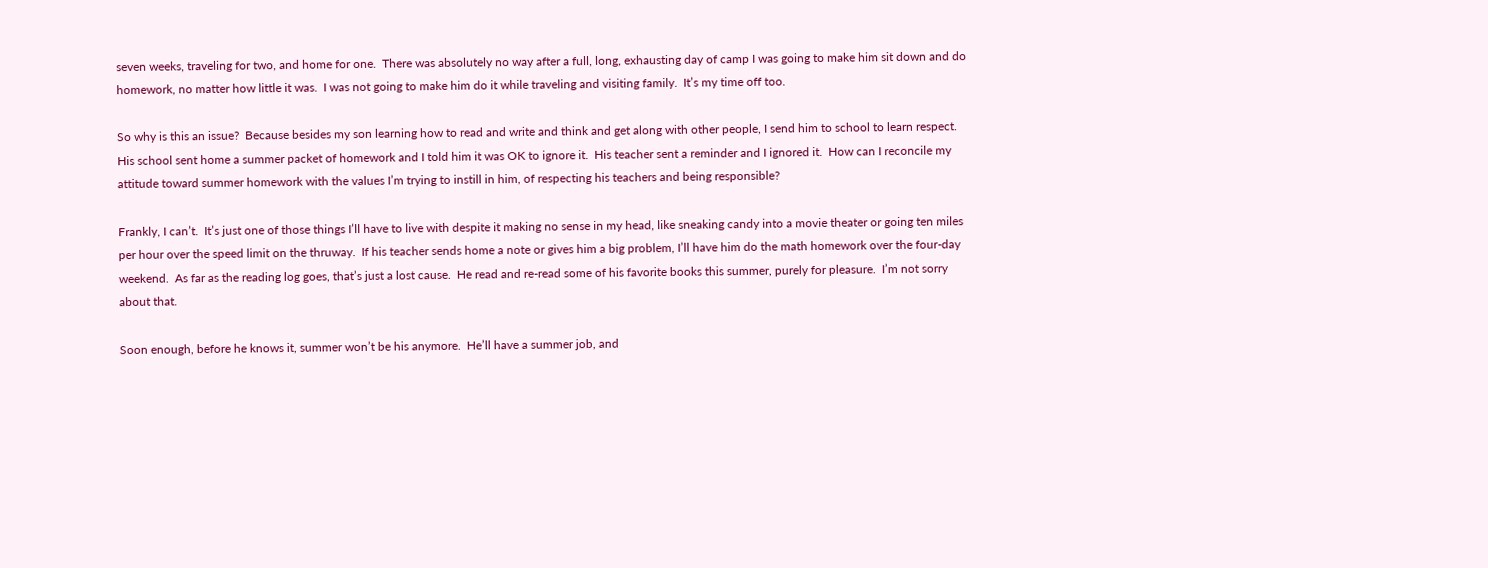seven weeks, traveling for two, and home for one.  There was absolutely no way after a full, long, exhausting day of camp I was going to make him sit down and do homework, no matter how little it was.  I was not going to make him do it while traveling and visiting family.  It’s my time off too.

So why is this an issue?  Because besides my son learning how to read and write and think and get along with other people, I send him to school to learn respect.  His school sent home a summer packet of homework and I told him it was OK to ignore it.  His teacher sent a reminder and I ignored it.  How can I reconcile my attitude toward summer homework with the values I’m trying to instill in him, of respecting his teachers and being responsible?

Frankly, I can’t.  It’s just one of those things I’ll have to live with despite it making no sense in my head, like sneaking candy into a movie theater or going ten miles per hour over the speed limit on the thruway.  If his teacher sends home a note or gives him a big problem, I’ll have him do the math homework over the four-day weekend.  As far as the reading log goes, that’s just a lost cause.  He read and re-read some of his favorite books this summer, purely for pleasure.  I’m not sorry about that.

Soon enough, before he knows it, summer won’t be his anymore.  He’ll have a summer job, and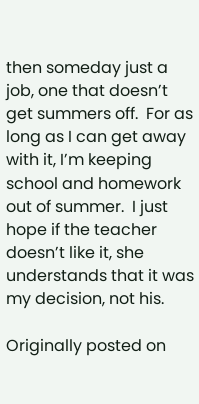then someday just a job, one that doesn’t get summers off.  For as long as I can get away with it, I’m keeping school and homework out of summer.  I just hope if the teacher doesn’t like it, she understands that it was my decision, not his.

Originally posted on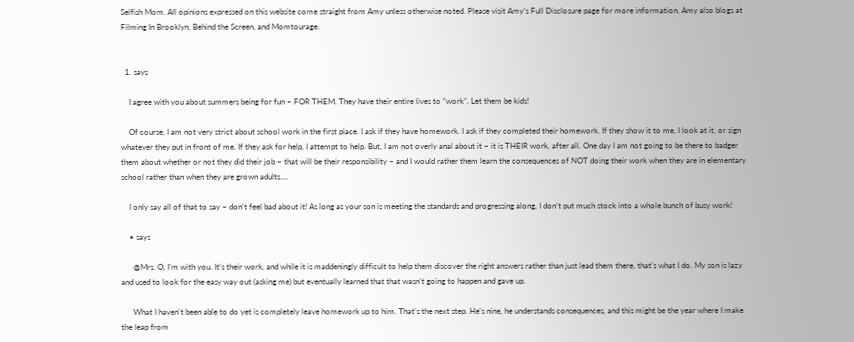Selfish Mom. All opinions expressed on this website come straight from Amy unless otherwise noted. Please visit Amy’s Full Disclosure page for more information. Amy also blogs at Filming In Brooklyn, Behind the Screen, and Momtourage.


  1. says

    I agree with you about summers being for fun – FOR THEM. They have their entire lives to “work”. Let them be kids!

    Of course, I am not very strict about school work in the first place. I ask if they have homework. I ask if they completed their homework. If they show it to me, I look at it, or sign whatever they put in front of me. If they ask for help, I attempt to help. But, I am not overly anal about it – it is THEIR work, after all. One day I am not going to be there to badger them about whether or not they did their job – that will be their responsibility – and I would rather them learn the consequences of NOT doing their work when they are in elementary school rather than when they are grown adults….

    I only say all of that to say – don’t feel bad about it! As long as your son is meeting the standards and progressing along, I don’t put much stock into a whole bunch of busy work!

    • says

      @Mrs. O, I’m with you. It’s their work, and while it is maddeningly difficult to help them discover the right answers rather than just lead them there, that’s what I do. My son is lazy and used to look for the easy way out (asking me) but eventually learned that that wasn’t going to happen and gave up.

      What I haven’t been able to do yet is completely leave homework up to him. That’s the next step. He’s nine, he understands consequences, and this might be the year where I make the leap from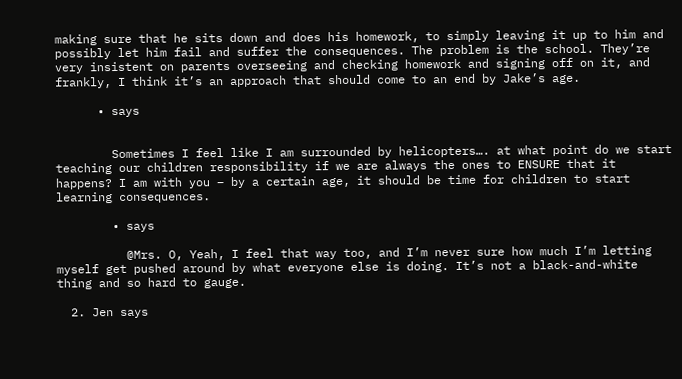making sure that he sits down and does his homework, to simply leaving it up to him and possibly let him fail and suffer the consequences. The problem is the school. They’re very insistent on parents overseeing and checking homework and signing off on it, and frankly, I think it’s an approach that should come to an end by Jake’s age.

      • says


        Sometimes I feel like I am surrounded by helicopters…. at what point do we start teaching our children responsibility if we are always the ones to ENSURE that it happens? I am with you – by a certain age, it should be time for children to start learning consequences.

        • says

          @Mrs. O, Yeah, I feel that way too, and I’m never sure how much I’m letting myself get pushed around by what everyone else is doing. It’s not a black-and-white thing and so hard to gauge.

  2. Jen says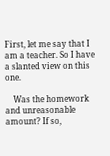First, let me say that I am a teacher. So I have a slanted view on this one.

    Was the homework and unreasonable amount? If so,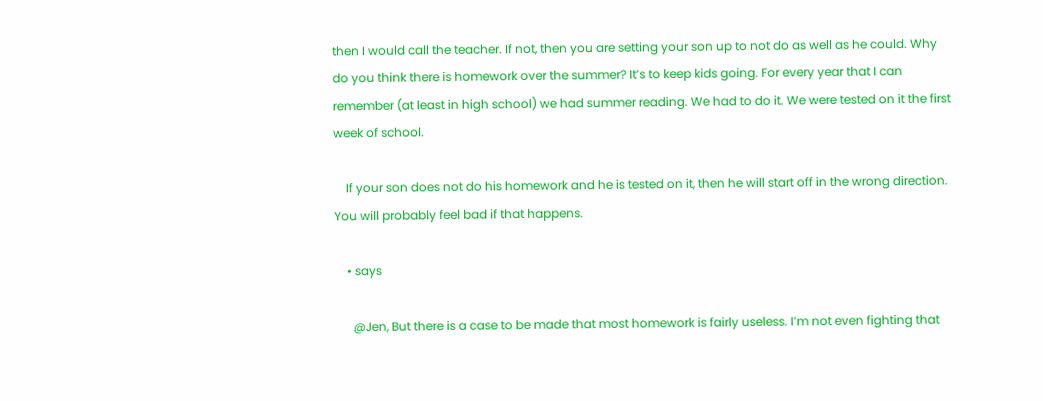then I would call the teacher. If not, then you are setting your son up to not do as well as he could. Why do you think there is homework over the summer? It’s to keep kids going. For every year that I can remember (at least in high school) we had summer reading. We had to do it. We were tested on it the first week of school.

    If your son does not do his homework and he is tested on it, then he will start off in the wrong direction. You will probably feel bad if that happens.

    • says

      @Jen, But there is a case to be made that most homework is fairly useless. I’m not even fighting that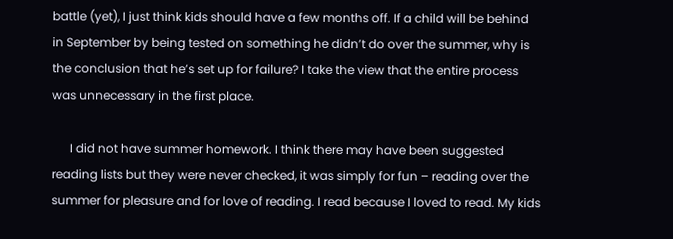battle (yet), I just think kids should have a few months off. If a child will be behind in September by being tested on something he didn’t do over the summer, why is the conclusion that he’s set up for failure? I take the view that the entire process was unnecessary in the first place.

      I did not have summer homework. I think there may have been suggested reading lists but they were never checked, it was simply for fun – reading over the summer for pleasure and for love of reading. I read because I loved to read. My kids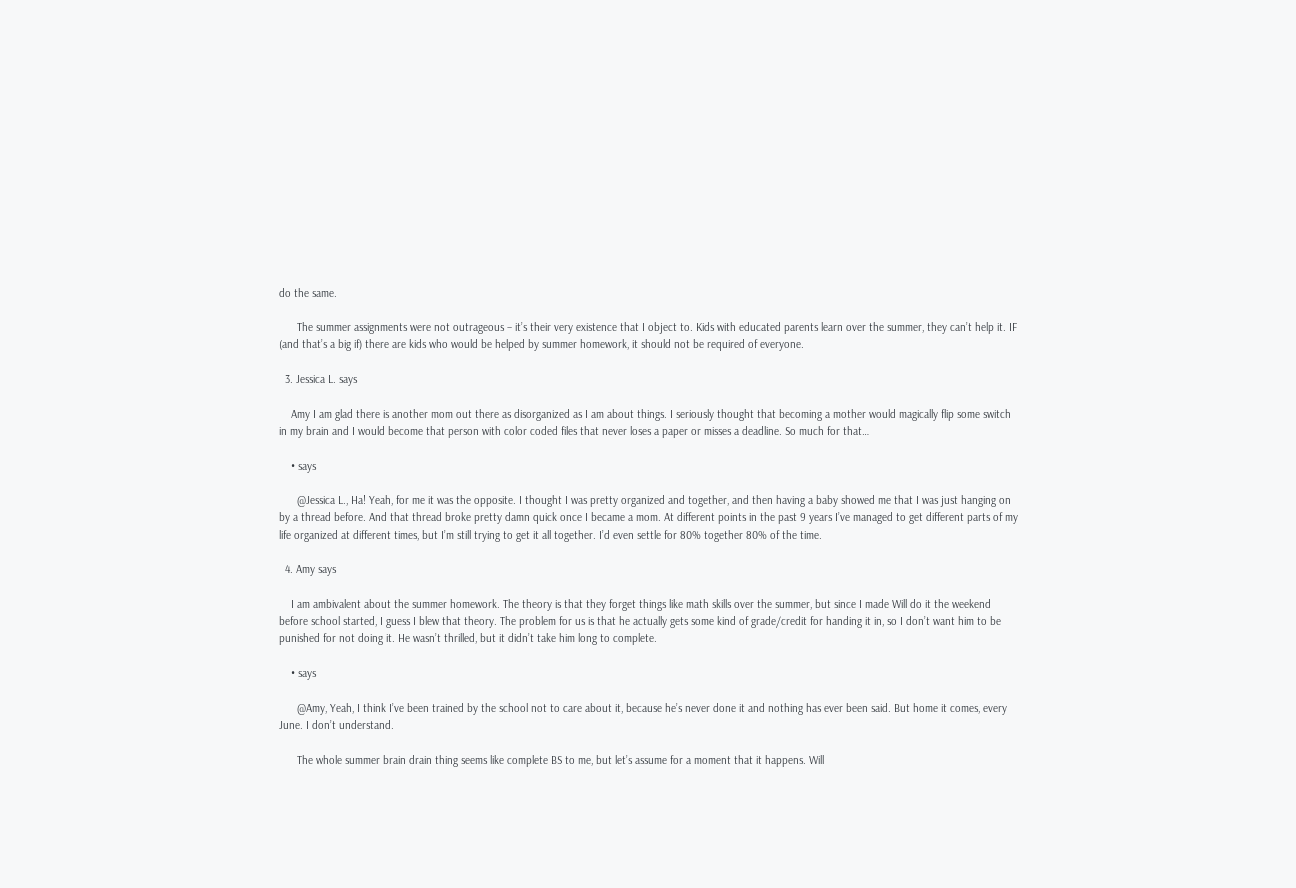do the same.

      The summer assignments were not outrageous – it’s their very existence that I object to. Kids with educated parents learn over the summer, they can’t help it. IF (and that’s a big if) there are kids who would be helped by summer homework, it should not be required of everyone.

  3. Jessica L. says

    Amy I am glad there is another mom out there as disorganized as I am about things. I seriously thought that becoming a mother would magically flip some switch in my brain and I would become that person with color coded files that never loses a paper or misses a deadline. So much for that…

    • says

      @Jessica L., Ha! Yeah, for me it was the opposite. I thought I was pretty organized and together, and then having a baby showed me that I was just hanging on by a thread before. And that thread broke pretty damn quick once I became a mom. At different points in the past 9 years I’ve managed to get different parts of my life organized at different times, but I’m still trying to get it all together. I’d even settle for 80% together 80% of the time.

  4. Amy says

    I am ambivalent about the summer homework. The theory is that they forget things like math skills over the summer, but since I made Will do it the weekend before school started, I guess I blew that theory. The problem for us is that he actually gets some kind of grade/credit for handing it in, so I don’t want him to be punished for not doing it. He wasn’t thrilled, but it didn’t take him long to complete.

    • says

      @Amy, Yeah, I think I’ve been trained by the school not to care about it, because he’s never done it and nothing has ever been said. But home it comes, every June. I don’t understand.

      The whole summer brain drain thing seems like complete BS to me, but let’s assume for a moment that it happens. Will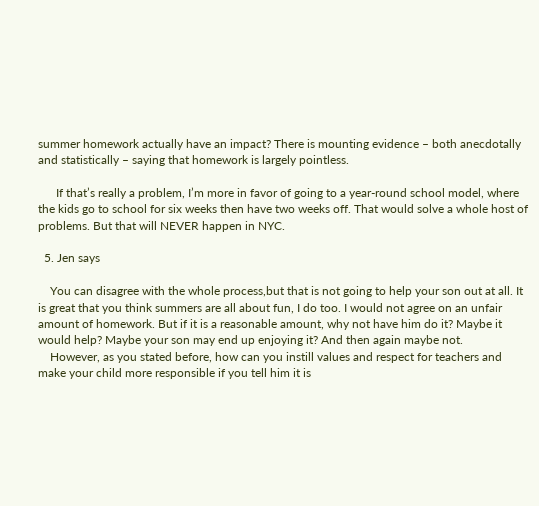summer homework actually have an impact? There is mounting evidence – both anecdotally and statistically – saying that homework is largely pointless.

      If that’s really a problem, I’m more in favor of going to a year-round school model, where the kids go to school for six weeks then have two weeks off. That would solve a whole host of problems. But that will NEVER happen in NYC.

  5. Jen says

    You can disagree with the whole process,but that is not going to help your son out at all. It is great that you think summers are all about fun, I do too. I would not agree on an unfair amount of homework. But if it is a reasonable amount, why not have him do it? Maybe it would help? Maybe your son may end up enjoying it? And then again maybe not.
    However, as you stated before, how can you instill values and respect for teachers and make your child more responsible if you tell him it is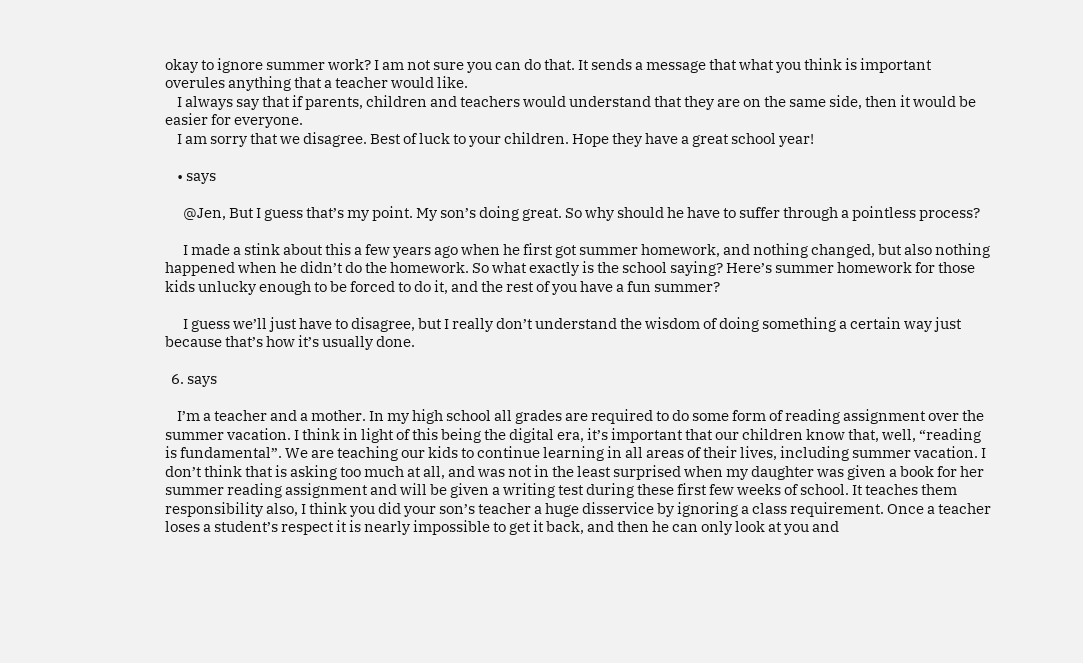okay to ignore summer work? I am not sure you can do that. It sends a message that what you think is important overules anything that a teacher would like.
    I always say that if parents, children and teachers would understand that they are on the same side, then it would be easier for everyone.
    I am sorry that we disagree. Best of luck to your children. Hope they have a great school year!

    • says

      @Jen, But I guess that’s my point. My son’s doing great. So why should he have to suffer through a pointless process?

      I made a stink about this a few years ago when he first got summer homework, and nothing changed, but also nothing happened when he didn’t do the homework. So what exactly is the school saying? Here’s summer homework for those kids unlucky enough to be forced to do it, and the rest of you have a fun summer?

      I guess we’ll just have to disagree, but I really don’t understand the wisdom of doing something a certain way just because that’s how it’s usually done.

  6. says

    I’m a teacher and a mother. In my high school all grades are required to do some form of reading assignment over the summer vacation. I think in light of this being the digital era, it’s important that our children know that, well, “reading is fundamental”. We are teaching our kids to continue learning in all areas of their lives, including summer vacation. I don’t think that is asking too much at all, and was not in the least surprised when my daughter was given a book for her summer reading assignment and will be given a writing test during these first few weeks of school. It teaches them responsibility also, I think you did your son’s teacher a huge disservice by ignoring a class requirement. Once a teacher loses a student’s respect it is nearly impossible to get it back, and then he can only look at you and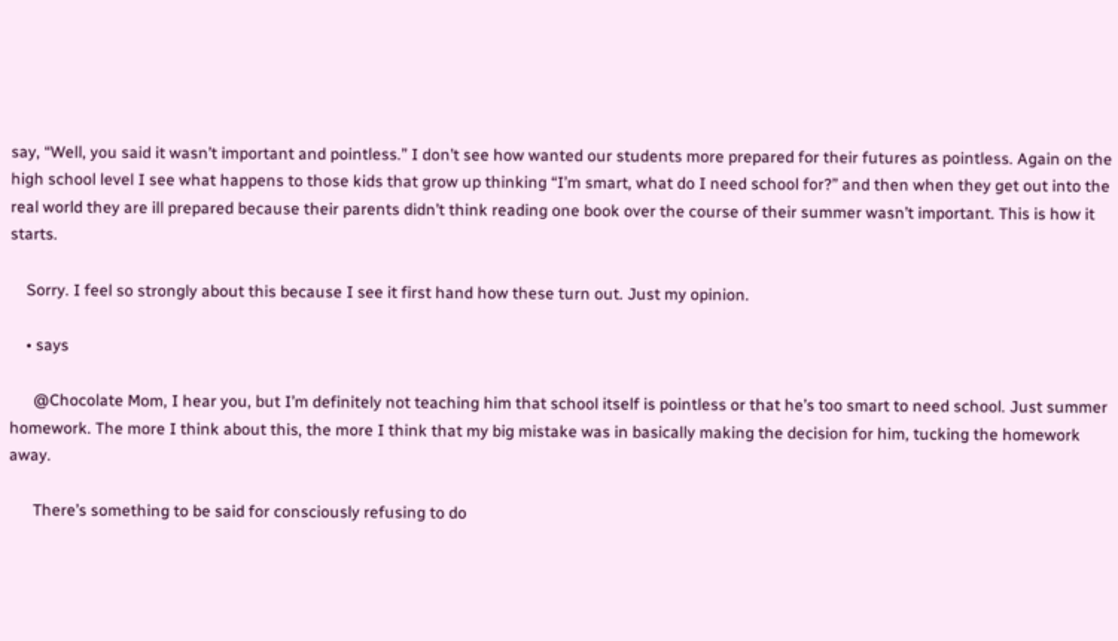say, “Well, you said it wasn’t important and pointless.” I don’t see how wanted our students more prepared for their futures as pointless. Again on the high school level I see what happens to those kids that grow up thinking “I’m smart, what do I need school for?” and then when they get out into the real world they are ill prepared because their parents didn’t think reading one book over the course of their summer wasn’t important. This is how it starts.

    Sorry. I feel so strongly about this because I see it first hand how these turn out. Just my opinion.

    • says

      @Chocolate Mom, I hear you, but I’m definitely not teaching him that school itself is pointless or that he’s too smart to need school. Just summer homework. The more I think about this, the more I think that my big mistake was in basically making the decision for him, tucking the homework away.

      There’s something to be said for consciously refusing to do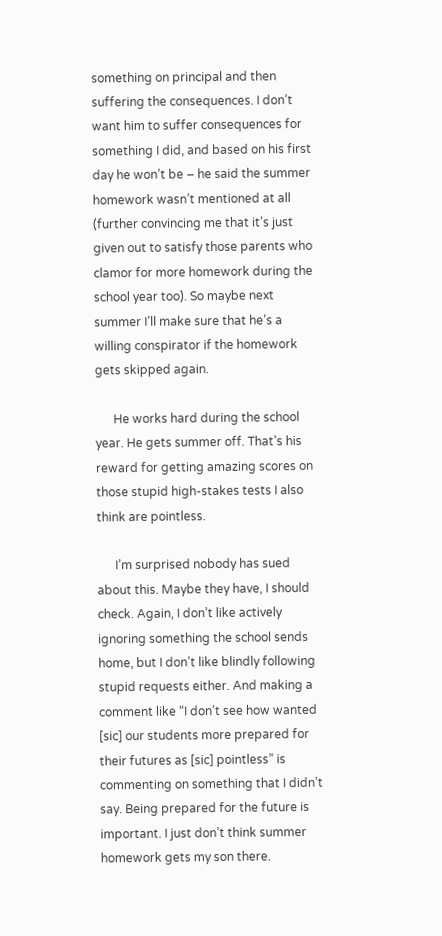something on principal and then suffering the consequences. I don’t want him to suffer consequences for something I did, and based on his first day he won’t be – he said the summer homework wasn’t mentioned at all (further convincing me that it’s just given out to satisfy those parents who clamor for more homework during the school year too). So maybe next summer I’ll make sure that he’s a willing conspirator if the homework gets skipped again.

      He works hard during the school year. He gets summer off. That’s his reward for getting amazing scores on those stupid high-stakes tests I also think are pointless.

      I’m surprised nobody has sued about this. Maybe they have, I should check. Again, I don’t like actively ignoring something the school sends home, but I don’t like blindly following stupid requests either. And making a comment like “I don’t see how wanted [sic] our students more prepared for their futures as [sic] pointless” is commenting on something that I didn’t say. Being prepared for the future is important. I just don’t think summer homework gets my son there.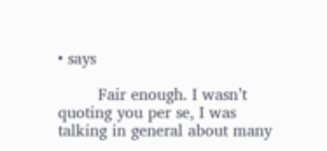• says

        Fair enough. I wasn’t quoting you per se, I was talking in general about many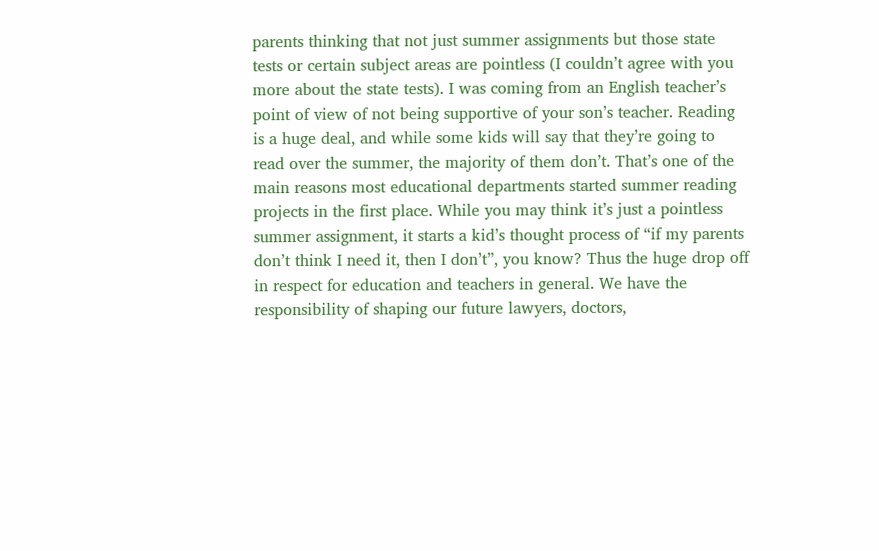parents thinking that not just summer assignments but those state tests or certain subject areas are pointless (I couldn’t agree with you more about the state tests). I was coming from an English teacher’s point of view of not being supportive of your son’s teacher. Reading is a huge deal, and while some kids will say that they’re going to read over the summer, the majority of them don’t. That’s one of the main reasons most educational departments started summer reading projects in the first place. While you may think it’s just a pointless summer assignment, it starts a kid’s thought process of “if my parents don’t think I need it, then I don’t”, you know? Thus the huge drop off in respect for education and teachers in general. We have the responsibility of shaping our future lawyers, doctors,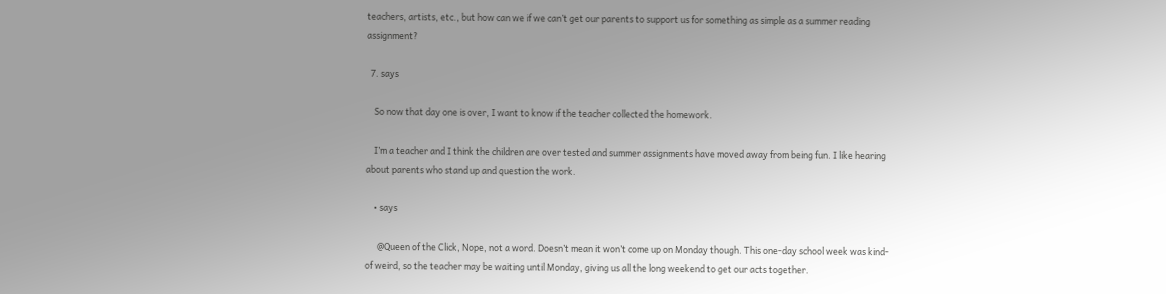teachers, artists, etc., but how can we if we can’t get our parents to support us for something as simple as a summer reading assignment?

  7. says

    So now that day one is over, I want to know if the teacher collected the homework.

    I’m a teacher and I think the children are over tested and summer assignments have moved away from being fun. I like hearing about parents who stand up and question the work.

    • says

      @Queen of the Click, Nope, not a word. Doesn’t mean it won’t come up on Monday though. This one-day school week was kind-of weird, so the teacher may be waiting until Monday, giving us all the long weekend to get our acts together.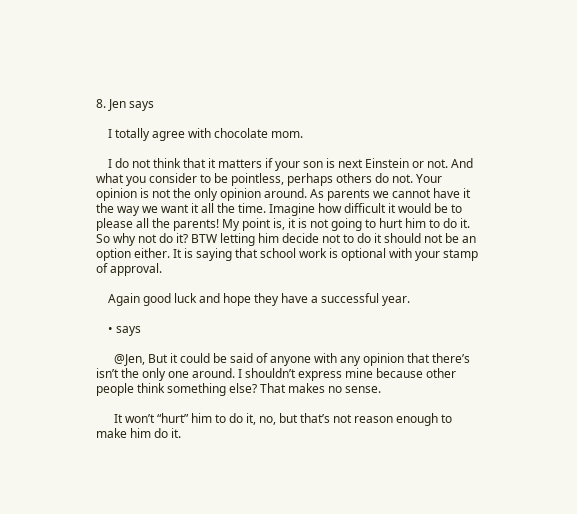8. Jen says

    I totally agree with chocolate mom.

    I do not think that it matters if your son is next Einstein or not. And what you consider to be pointless, perhaps others do not. Your opinion is not the only opinion around. As parents we cannot have it the way we want it all the time. Imagine how difficult it would be to please all the parents! My point is, it is not going to hurt him to do it. So why not do it? BTW letting him decide not to do it should not be an option either. It is saying that school work is optional with your stamp of approval.

    Again good luck and hope they have a successful year.

    • says

      @Jen, But it could be said of anyone with any opinion that there’s isn’t the only one around. I shouldn’t express mine because other people think something else? That makes no sense.

      It won’t “hurt” him to do it, no, but that’s not reason enough to make him do it.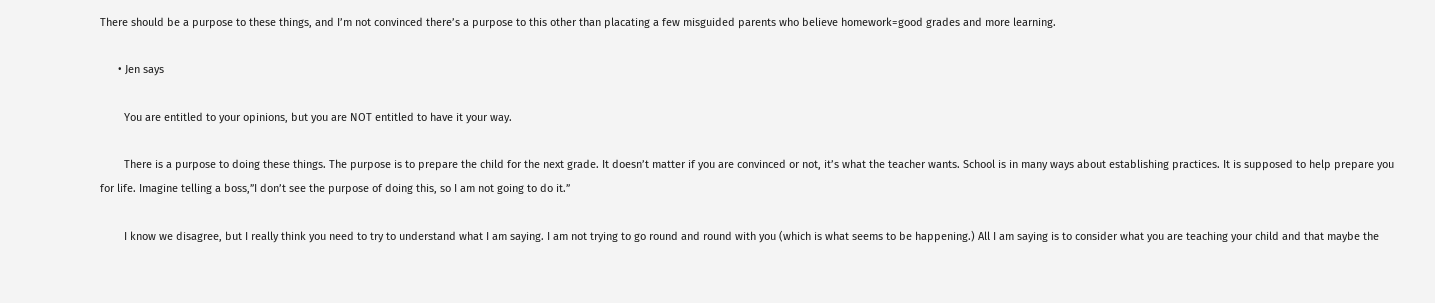There should be a purpose to these things, and I’m not convinced there’s a purpose to this other than placating a few misguided parents who believe homework=good grades and more learning.

      • Jen says

        You are entitled to your opinions, but you are NOT entitled to have it your way.

        There is a purpose to doing these things. The purpose is to prepare the child for the next grade. It doesn’t matter if you are convinced or not, it’s what the teacher wants. School is in many ways about establishing practices. It is supposed to help prepare you for life. Imagine telling a boss,”I don’t see the purpose of doing this, so I am not going to do it.”

        I know we disagree, but I really think you need to try to understand what I am saying. I am not trying to go round and round with you (which is what seems to be happening.) All I am saying is to consider what you are teaching your child and that maybe the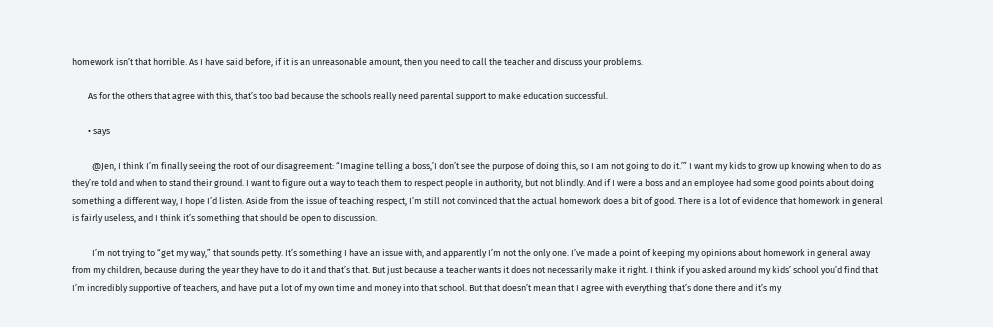homework isn’t that horrible. As I have said before, if it is an unreasonable amount, then you need to call the teacher and discuss your problems.

        As for the others that agree with this, that’s too bad because the schools really need parental support to make education successful.

        • says

          @Jen, I think I’m finally seeing the root of our disagreement: “Imagine telling a boss,’I don’t see the purpose of doing this, so I am not going to do it.’” I want my kids to grow up knowing when to do as they’re told and when to stand their ground. I want to figure out a way to teach them to respect people in authority, but not blindly. And if I were a boss and an employee had some good points about doing something a different way, I hope I’d listen. Aside from the issue of teaching respect, I’m still not convinced that the actual homework does a bit of good. There is a lot of evidence that homework in general is fairly useless, and I think it’s something that should be open to discussion.

          I’m not trying to “get my way,” that sounds petty. It’s something I have an issue with, and apparently I’m not the only one. I’ve made a point of keeping my opinions about homework in general away from my children, because during the year they have to do it and that’s that. But just because a teacher wants it does not necessarily make it right. I think if you asked around my kids’ school you’d find that I’m incredibly supportive of teachers, and have put a lot of my own time and money into that school. But that doesn’t mean that I agree with everything that’s done there and it’s my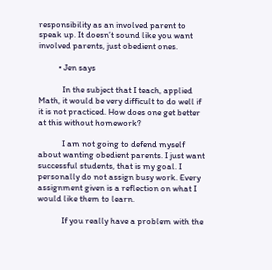responsibility as an involved parent to speak up. It doesn’t sound like you want involved parents, just obedient ones.

          • Jen says

            In the subject that I teach, applied Math, it would be very difficult to do well if it is not practiced. How does one get better at this without homework?

            I am not going to defend myself about wanting obedient parents. I just want successful students, that is my goal. I personally do not assign busy work. Every assignment given is a reflection on what I would like them to learn.

            If you really have a problem with the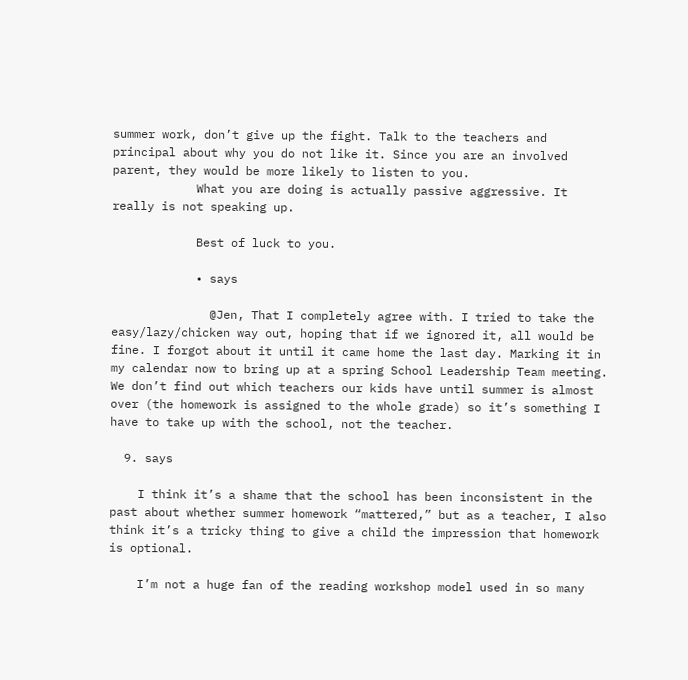summer work, don’t give up the fight. Talk to the teachers and principal about why you do not like it. Since you are an involved parent, they would be more likely to listen to you.
            What you are doing is actually passive aggressive. It really is not speaking up.

            Best of luck to you.

            • says

              @Jen, That I completely agree with. I tried to take the easy/lazy/chicken way out, hoping that if we ignored it, all would be fine. I forgot about it until it came home the last day. Marking it in my calendar now to bring up at a spring School Leadership Team meeting. We don’t find out which teachers our kids have until summer is almost over (the homework is assigned to the whole grade) so it’s something I have to take up with the school, not the teacher.

  9. says

    I think it’s a shame that the school has been inconsistent in the past about whether summer homework “mattered,” but as a teacher, I also think it’s a tricky thing to give a child the impression that homework is optional.

    I’m not a huge fan of the reading workshop model used in so many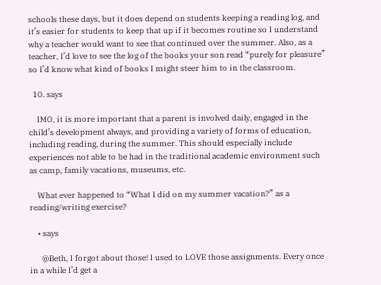schools these days, but it does depend on students keeping a reading log, and it’s easier for students to keep that up if it becomes routine so I understand why a teacher would want to see that continued over the summer. Also, as a teacher, I’d love to see the log of the books your son read “purely for pleasure” so I’d know what kind of books I might steer him to in the classroom.

  10. says

    IMO, it is more important that a parent is involved daily, engaged in the child’s development always, and providing a variety of forms of education, including reading, during the summer. This should especially include experiences not able to be had in the traditional academic environment such as camp, family vacations, museums, etc.

    What ever happened to “What I did on my summer vacation?” as a reading/writing exercise?

    • says

      @Beth, I forgot about those! I used to LOVE those assignments. Every once in a while I’d get a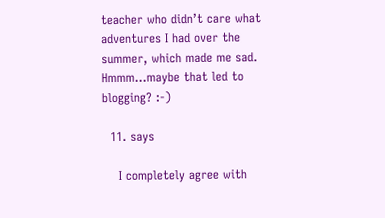teacher who didn’t care what adventures I had over the summer, which made me sad. Hmmm…maybe that led to blogging? :-)

  11. says

    I completely agree with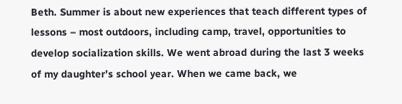Beth. Summer is about new experiences that teach different types of lessons – most outdoors, including camp, travel, opportunities to develop socialization skills. We went abroad during the last 3 weeks of my daughter’s school year. When we came back, we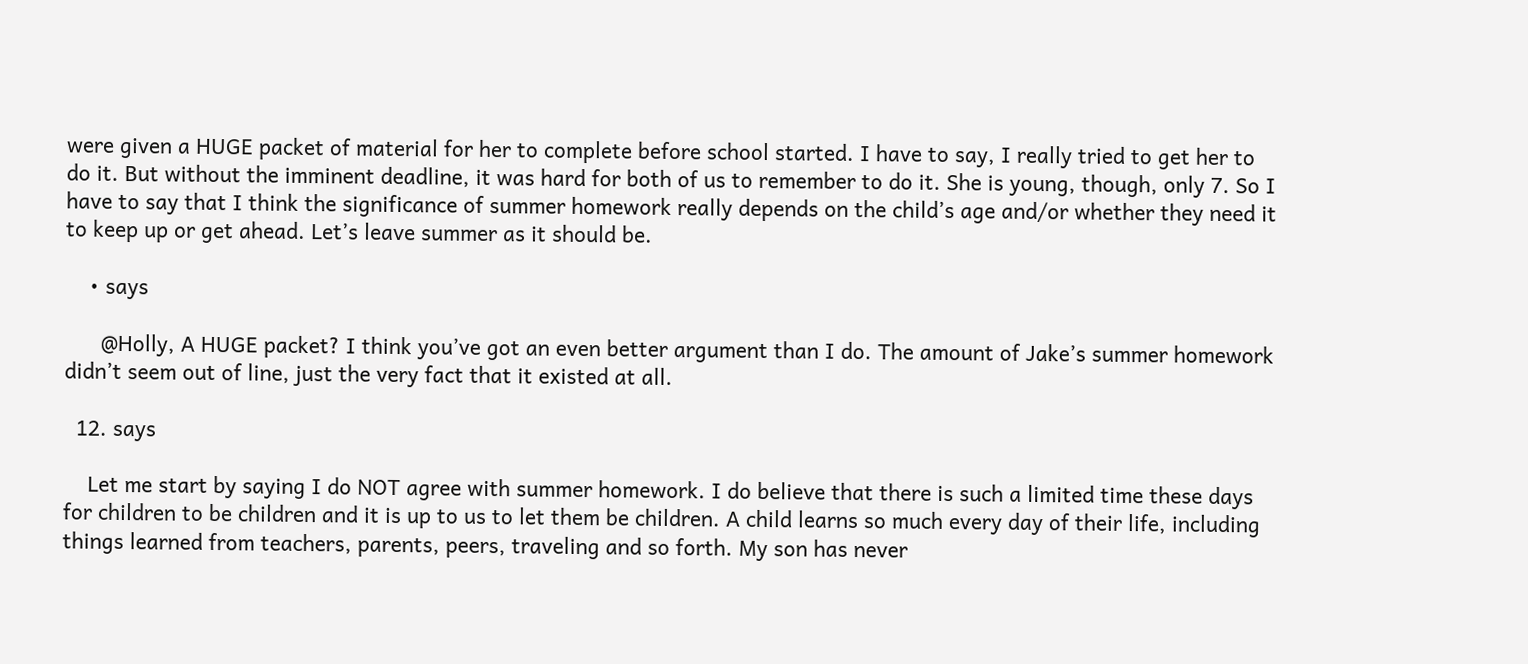were given a HUGE packet of material for her to complete before school started. I have to say, I really tried to get her to do it. But without the imminent deadline, it was hard for both of us to remember to do it. She is young, though, only 7. So I have to say that I think the significance of summer homework really depends on the child’s age and/or whether they need it to keep up or get ahead. Let’s leave summer as it should be.

    • says

      @Holly, A HUGE packet? I think you’ve got an even better argument than I do. The amount of Jake’s summer homework didn’t seem out of line, just the very fact that it existed at all.

  12. says

    Let me start by saying I do NOT agree with summer homework. I do believe that there is such a limited time these days for children to be children and it is up to us to let them be children. A child learns so much every day of their life, including things learned from teachers, parents, peers, traveling and so forth. My son has never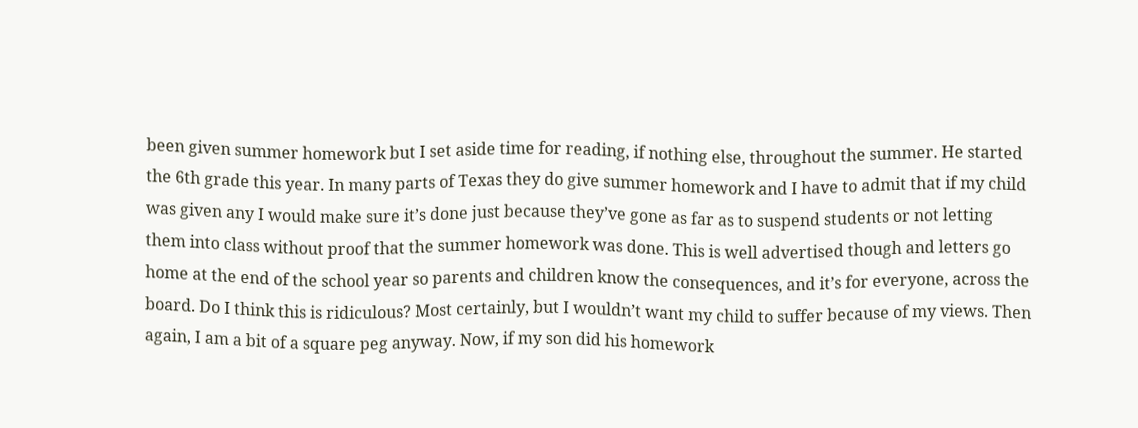been given summer homework but I set aside time for reading, if nothing else, throughout the summer. He started the 6th grade this year. In many parts of Texas they do give summer homework and I have to admit that if my child was given any I would make sure it’s done just because they’ve gone as far as to suspend students or not letting them into class without proof that the summer homework was done. This is well advertised though and letters go home at the end of the school year so parents and children know the consequences, and it’s for everyone, across the board. Do I think this is ridiculous? Most certainly, but I wouldn’t want my child to suffer because of my views. Then again, I am a bit of a square peg anyway. Now, if my son did his homework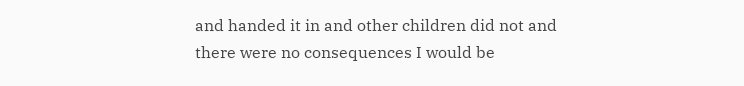and handed it in and other children did not and there were no consequences I would be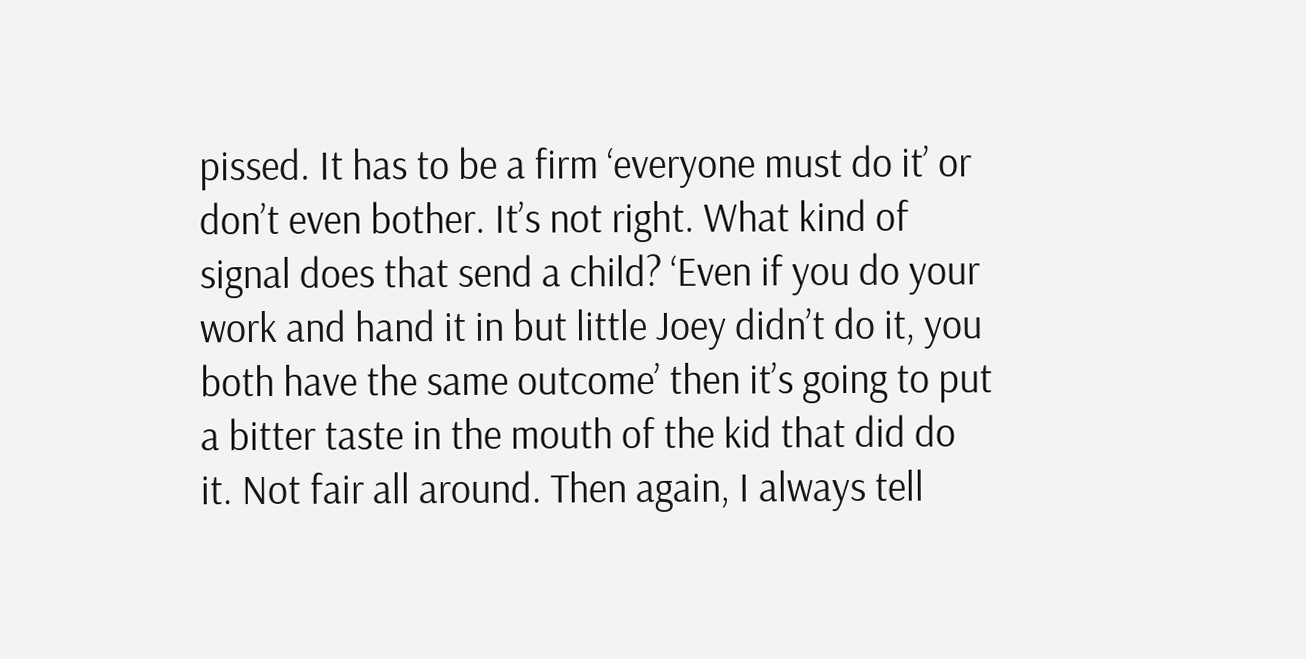pissed. It has to be a firm ‘everyone must do it’ or don’t even bother. It’s not right. What kind of signal does that send a child? ‘Even if you do your work and hand it in but little Joey didn’t do it, you both have the same outcome’ then it’s going to put a bitter taste in the mouth of the kid that did do it. Not fair all around. Then again, I always tell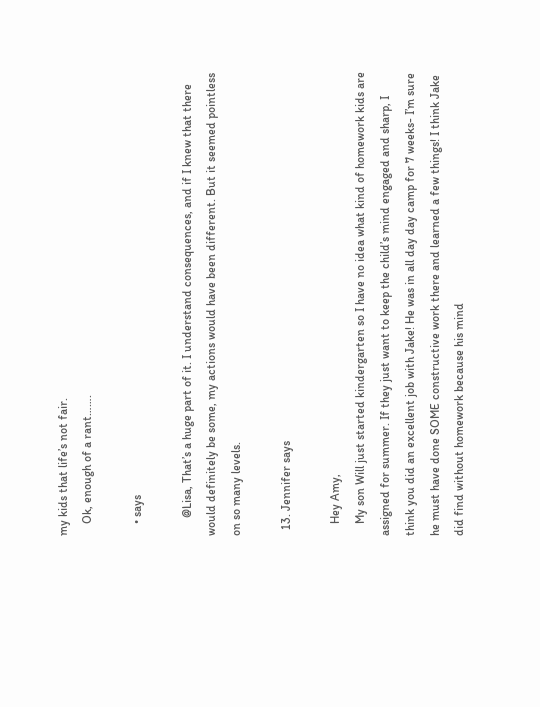my kids that life’s not fair.
    Ok, enough of a rant…….

    • says

      @Lisa, That’s a huge part of it. I understand consequences, and if I knew that there would definitely be some, my actions would have been different. But it seemed pointless on so many levels.

  13. Jennifer says

    Hey Amy,
    My son Will just started kindergarten so I have no idea what kind of homework kids are assigned for summer. If they just want to keep the child’s mind engaged and sharp, I think you did an excellent job with Jake! He was in all day day camp for 7 weeks- I’m sure he must have done SOME constructive work there and learned a few things! I think Jake did find without homework because his mind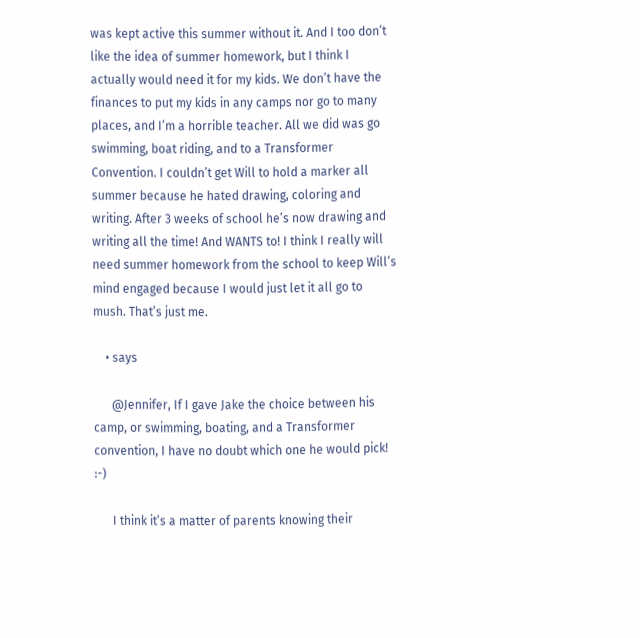was kept active this summer without it. And I too don’t like the idea of summer homework, but I think I actually would need it for my kids. We don’t have the finances to put my kids in any camps nor go to many places, and I’m a horrible teacher. All we did was go swimming, boat riding, and to a Transformer Convention. I couldn’t get Will to hold a marker all summer because he hated drawing, coloring and writing. After 3 weeks of school he’s now drawing and writing all the time! And WANTS to! I think I really will need summer homework from the school to keep Will’s mind engaged because I would just let it all go to mush. That’s just me.

    • says

      @Jennifer, If I gave Jake the choice between his camp, or swimming, boating, and a Transformer convention, I have no doubt which one he would pick! :-)

      I think it’s a matter of parents knowing their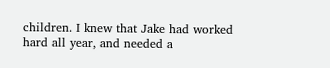children. I knew that Jake had worked hard all year, and needed a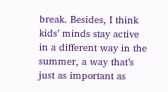break. Besides, I think kids’ minds stay active in a different way in the summer, a way that’s just as important as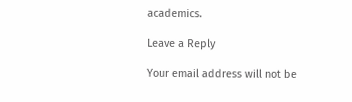academics.

Leave a Reply

Your email address will not be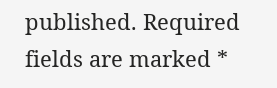published. Required fields are marked *